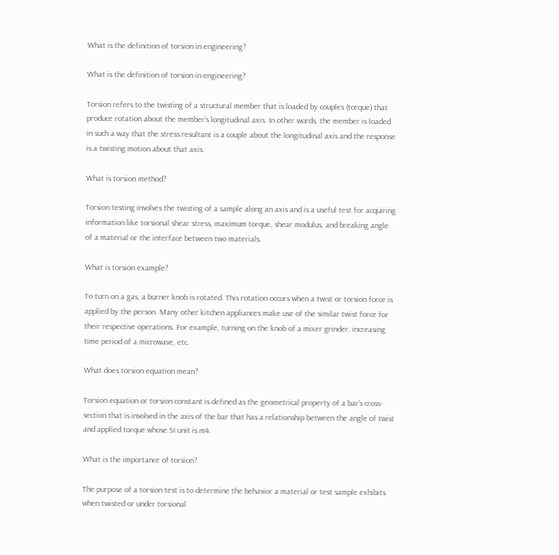What is the definition of torsion in engineering?

What is the definition of torsion in engineering?

Torsion refers to the twisting of a structural member that is loaded by couples (torque) that produce rotation about the member’s longitudinal axis. In other words, the member is loaded in such a way that the stress resultant is a couple about the longitudinal axis and the response is a twisting motion about that axis.

What is torsion method?

Torsion testing involves the twisting of a sample along an axis and is a useful test for acquiring information like torsional shear stress, maximum torque, shear modulus, and breaking angle of a material or the interface between two materials.

What is torsion example?

To turn on a gas, a burner knob is rotated. This rotation occurs when a twist or torsion force is applied by the person. Many other kitchen appliances make use of the similar twist force for their respective operations. For example, turning on the knob of a mixer grinder, increasing time period of a microwave, etc.

What does torsion equation mean?

Torsion equation or torsion constant is defined as the geometrical property of a bar’s cross-section that is involved in the axis of the bar that has a relationship between the angle of twist and applied torque whose SI unit is m4.

What is the importance of torsion?

The purpose of a torsion test is to determine the behavior a material or test sample exhibits when twisted or under torsional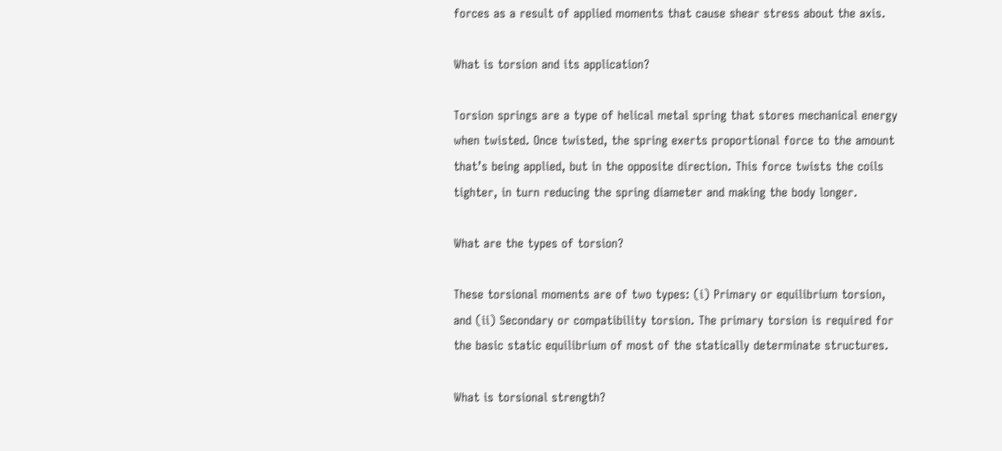forces as a result of applied moments that cause shear stress about the axis.

What is torsion and its application?

Torsion springs are a type of helical metal spring that stores mechanical energy when twisted. Once twisted, the spring exerts proportional force to the amount that’s being applied, but in the opposite direction. This force twists the coils tighter, in turn reducing the spring diameter and making the body longer.

What are the types of torsion?

These torsional moments are of two types: (i) Primary or equilibrium torsion, and (ii) Secondary or compatibility torsion. The primary torsion is required for the basic static equilibrium of most of the statically determinate structures.

What is torsional strength?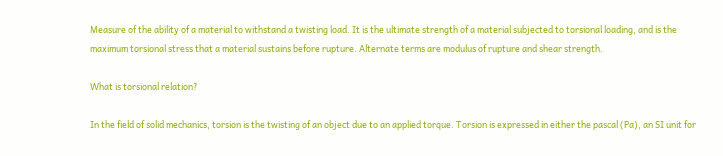Measure of the ability of a material to withstand a twisting load. It is the ultimate strength of a material subjected to torsional loading, and is the maximum torsional stress that a material sustains before rupture. Alternate terms are modulus of rupture and shear strength.

What is torsional relation?

In the field of solid mechanics, torsion is the twisting of an object due to an applied torque. Torsion is expressed in either the pascal (Pa), an SI unit for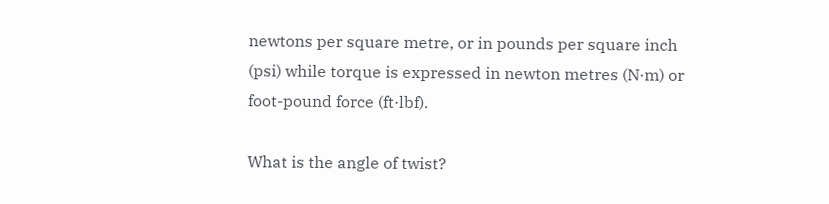newtons per square metre, or in pounds per square inch (psi) while torque is expressed in newton metres (N·m) or foot-pound force (ft·lbf).

What is the angle of twist?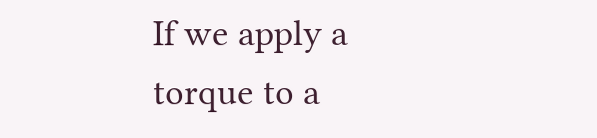If we apply a torque to a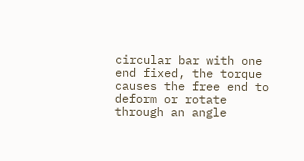circular bar with one end fixed, the torque causes the free end to deform or rotate through an angle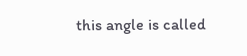this angle is called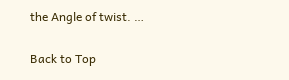the Angle of twist. …


Back to Top